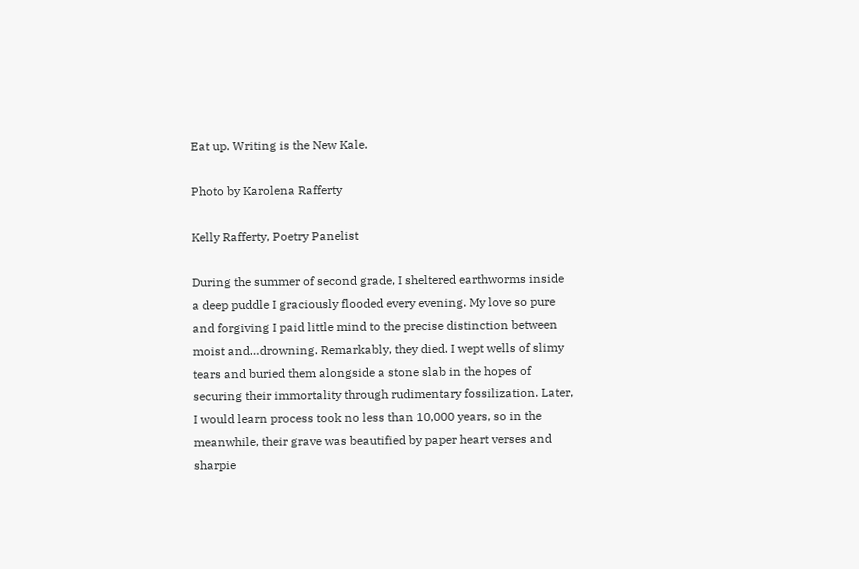Eat up. Writing is the New Kale.

Photo by Karolena Rafferty

Kelly Rafferty, Poetry Panelist

During the summer of second grade, I sheltered earthworms inside a deep puddle I graciously flooded every evening. My love so pure and forgiving I paid little mind to the precise distinction between moist and…drowning. Remarkably, they died. I wept wells of slimy tears and buried them alongside a stone slab in the hopes of securing their immortality through rudimentary fossilization. Later, I would learn process took no less than 10,000 years, so in the meanwhile, their grave was beautified by paper heart verses and sharpie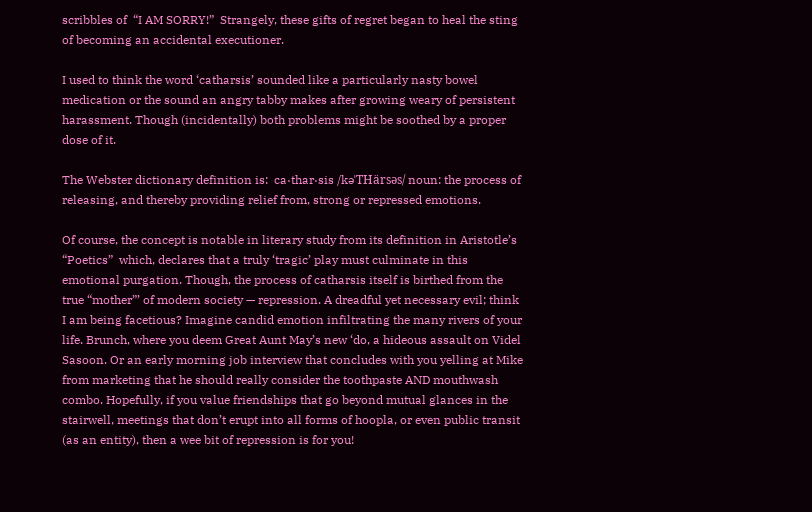scribbles of  “I AM SORRY!”  Strangely, these gifts of regret began to heal the sting of becoming an accidental executioner.

I used to think the word ‘catharsis’ sounded like a particularly nasty bowel medication or the sound an angry tabby makes after growing weary of persistent harassment. Though (incidentally) both problems might be soothed by a proper dose of it.

The Webster dictionary definition is:  ca·thar·sis /kəˈTHärsəs/ noun: the process of releasing, and thereby providing relief from, strong or repressed emotions.

Of course, the concept is notable in literary study from its definition in Aristotle’s “Poetics”  which, declares that a truly ‘tragic’ play must culminate in this emotional purgation. Though, the process of catharsis itself is birthed from the true “mother”’ of modern society — repression. A dreadful yet necessary evil; think I am being facetious? Imagine candid emotion infiltrating the many rivers of your life. Brunch, where you deem Great Aunt May’s new ‘do, a hideous assault on Videl Sasoon. Or an early morning job interview that concludes with you yelling at Mike from marketing that he should really consider the toothpaste AND mouthwash combo. Hopefully, if you value friendships that go beyond mutual glances in the stairwell, meetings that don’t erupt into all forms of hoopla, or even public transit (as an entity), then a wee bit of repression is for you!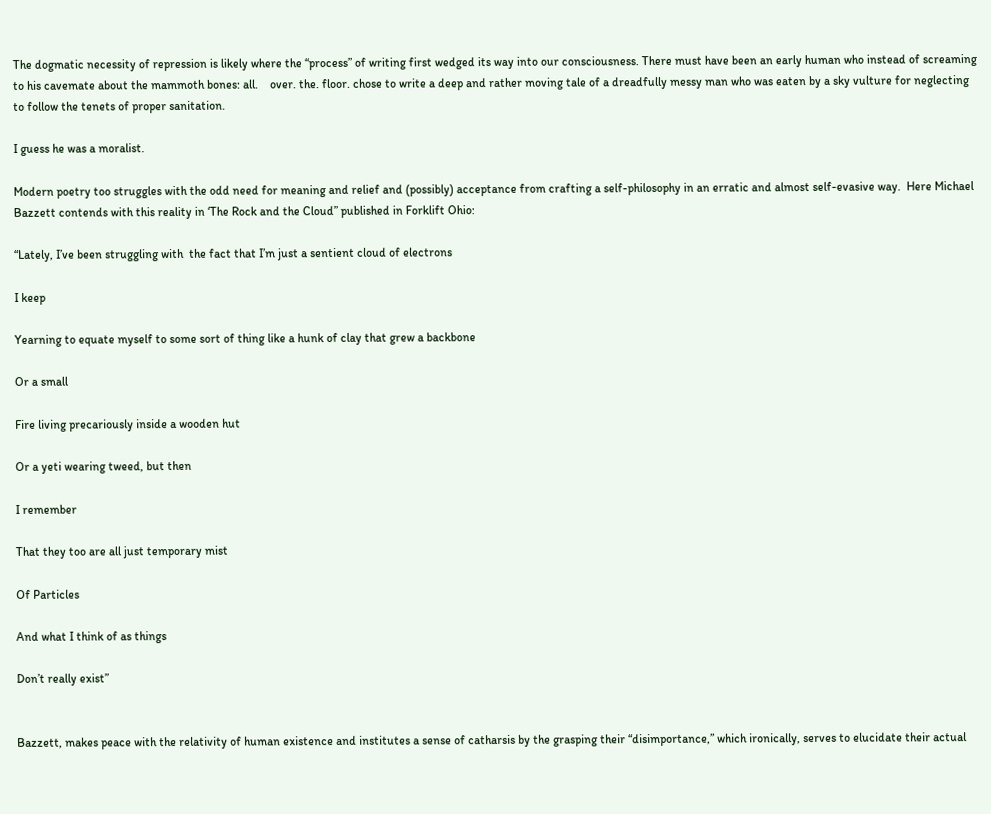The dogmatic necessity of repression is likely where the “process” of writing first wedged its way into our consciousness. There must have been an early human who instead of screaming to his cavemate about the mammoth bones: all.    over. the. floor. chose to write a deep and rather moving tale of a dreadfully messy man who was eaten by a sky vulture for neglecting to follow the tenets of proper sanitation.

I guess he was a moralist.

Modern poetry too struggles with the odd need for meaning and relief and (possibly) acceptance from crafting a self-philosophy in an erratic and almost self-evasive way.  Here Michael Bazzett contends with this reality in ‘The Rock and the Cloud” published in Forklift Ohio:

“Lately, I’ve been struggling with  the fact that I’m just a sentient cloud of electrons

I keep

Yearning to equate myself to some sort of thing like a hunk of clay that grew a backbone

Or a small

Fire living precariously inside a wooden hut

Or a yeti wearing tweed, but then

I remember

That they too are all just temporary mist

Of Particles

And what I think of as things

Don’t really exist”


Bazzett, makes peace with the relativity of human existence and institutes a sense of catharsis by the grasping their “disimportance,” which ironically, serves to elucidate their actual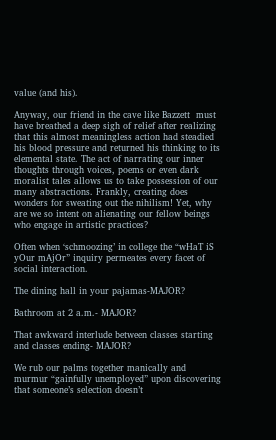value (and his).

Anyway, our friend in the cave like Bazzett  must have breathed a deep sigh of relief after realizing that this almost meaningless action had steadied his blood pressure and returned his thinking to its elemental state. The act of narrating our inner thoughts through voices, poems or even dark moralist tales allows us to take possession of our many abstractions. Frankly, creating does wonders for sweating out the nihilism! Yet, why are we so intent on alienating our fellow beings who engage in artistic practices?

Often when ‘schmoozing’ in college the “wHaT iS yOur mAjOr” inquiry permeates every facet of social interaction.

The dining hall in your pajamas-MAJOR?

Bathroom at 2 a.m.- MAJOR?

That awkward interlude between classes starting and classes ending- MAJOR?

We rub our palms together manically and murmur “gainfully unemployed” upon discovering that someone’s selection doesn’t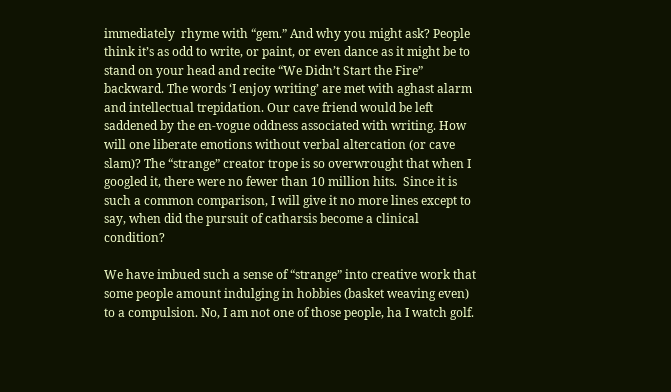immediately  rhyme with “gem.” And why you might ask? People think it’s as odd to write, or paint, or even dance as it might be to stand on your head and recite “We Didn’t Start the Fire” backward. The words ‘I enjoy writing’ are met with aghast alarm and intellectual trepidation. Our cave friend would be left saddened by the en-vogue oddness associated with writing. How will one liberate emotions without verbal altercation (or cave slam)? The “strange” creator trope is so overwrought that when I googled it, there were no fewer than 10 million hits.  Since it is such a common comparison, I will give it no more lines except to say, when did the pursuit of catharsis become a clinical condition?

We have imbued such a sense of “strange” into creative work that some people amount indulging in hobbies (basket weaving even) to a compulsion. No, I am not one of those people, ha I watch golf.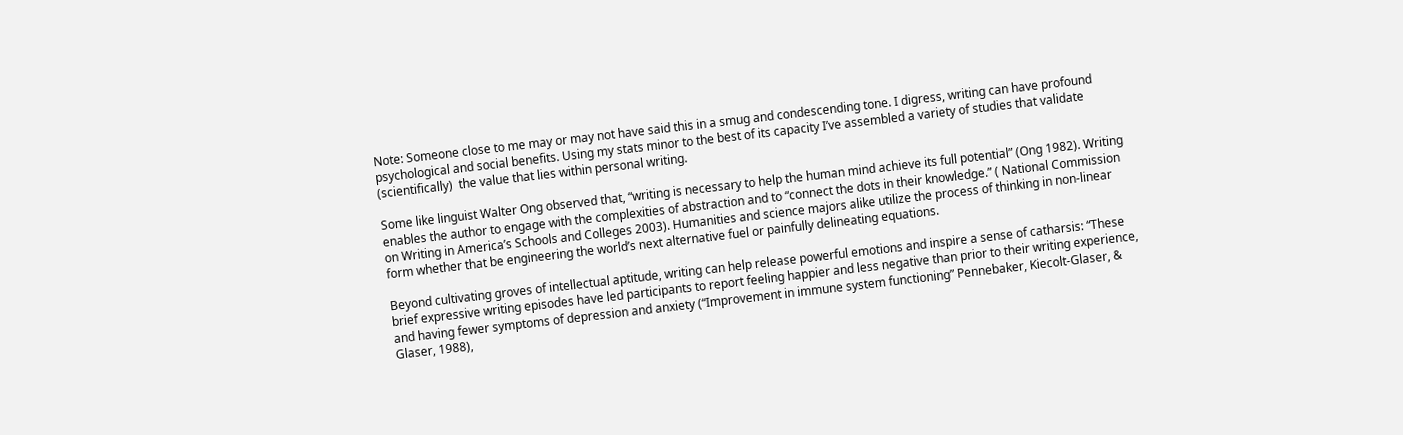Note: Someone close to me may or may not have said this in a smug and condescending tone. I digress, writing can have profound psychological and social benefits. Using my stats minor to the best of its capacity I’ve assembled a variety of studies that validate (scientifically)  the value that lies within personal writing.

Some like linguist Walter Ong observed that, “writing is necessary to help the human mind achieve its full potential” (Ong 1982). Writing enables the author to engage with the complexities of abstraction and to “connect the dots in their knowledge.” ( National Commission on Writing in America’s Schools and Colleges 2003). Humanities and science majors alike utilize the process of thinking in non-linear form whether that be engineering the world’s next alternative fuel or painfully delineating equations.

Beyond cultivating groves of intellectual aptitude, writing can help release powerful emotions and inspire a sense of catharsis: “These brief expressive writing episodes have led participants to report feeling happier and less negative than prior to their writing experience, and having fewer symptoms of depression and anxiety (“Improvement in immune system functioning” Pennebaker, Kiecolt-Glaser, & Glaser, 1988),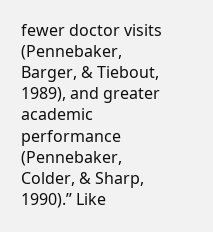fewer doctor visits (Pennebaker, Barger, & Tiebout, 1989), and greater academic performance (Pennebaker, Colder, & Sharp, 1990).” Like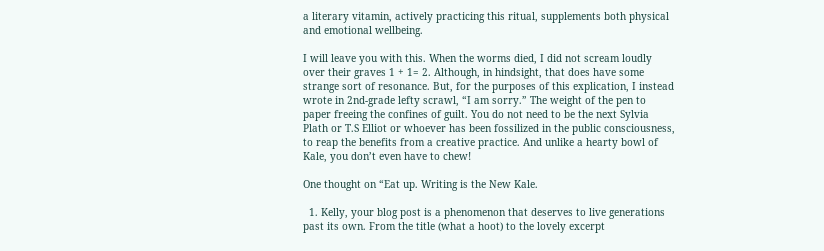a literary vitamin, actively practicing this ritual, supplements both physical and emotional wellbeing.

I will leave you with this. When the worms died, I did not scream loudly over their graves 1 + 1= 2. Although, in hindsight, that does have some strange sort of resonance. But, for the purposes of this explication, I instead wrote in 2nd-grade lefty scrawl, “I am sorry.” The weight of the pen to paper freeing the confines of guilt. You do not need to be the next Sylvia Plath or T.S Elliot or whoever has been fossilized in the public consciousness, to reap the benefits from a creative practice. And unlike a hearty bowl of Kale, you don’t even have to chew!

One thought on “Eat up. Writing is the New Kale.

  1. Kelly, your blog post is a phenomenon that deserves to live generations past its own. From the title (what a hoot) to the lovely excerpt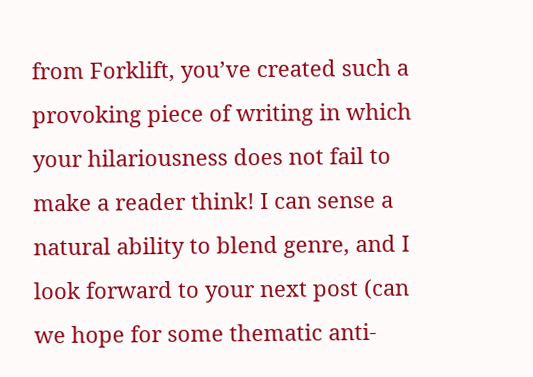from Forklift, you’ve created such a provoking piece of writing in which your hilariousness does not fail to make a reader think! I can sense a natural ability to blend genre, and I look forward to your next post (can we hope for some thematic anti-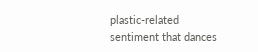plastic-related sentiment that dances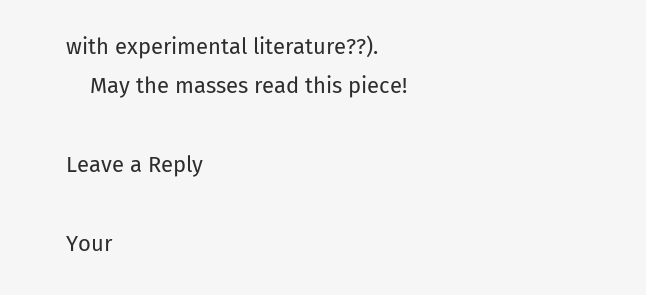with experimental literature??).
    May the masses read this piece!

Leave a Reply

Your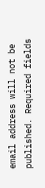email address will not be published. Required fields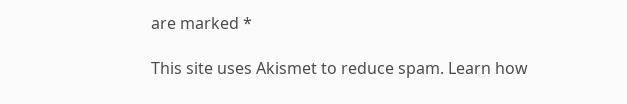are marked *

This site uses Akismet to reduce spam. Learn how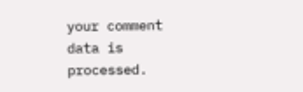your comment data is processed.